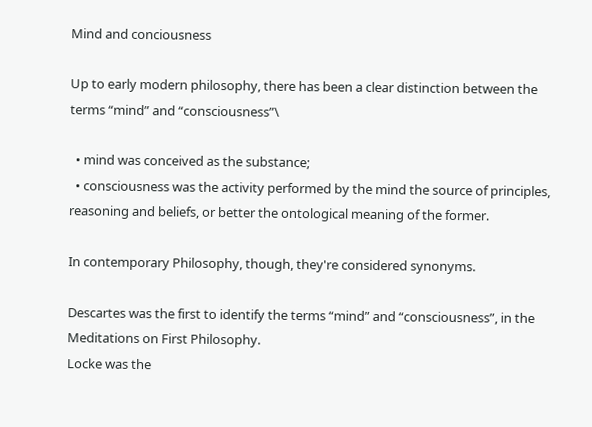Mind and conciousness

Up to early modern philosophy, there has been a clear distinction between the terms “mind” and “consciousness”\

  • mind was conceived as the substance;
  • consciousness was the activity performed by the mind the source of principles, reasoning and beliefs, or better the ontological meaning of the former.

In contemporary Philosophy, though, they're considered synonyms.

Descartes was the first to identify the terms “mind” and “consciousness”, in the Meditations on First Philosophy.
Locke was the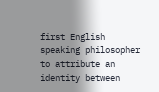first English speaking philosopher to attribute an identity between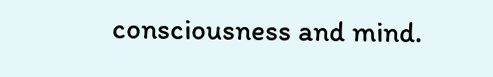consciousness and mind.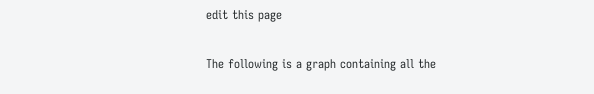edit this page

The following is a graph containing all the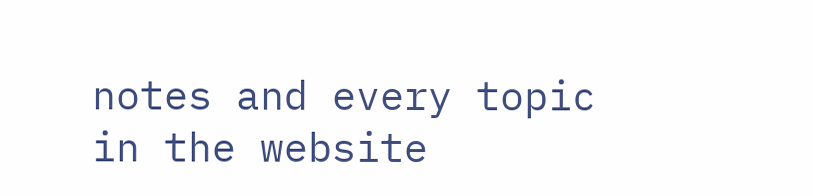notes and every topic in the website